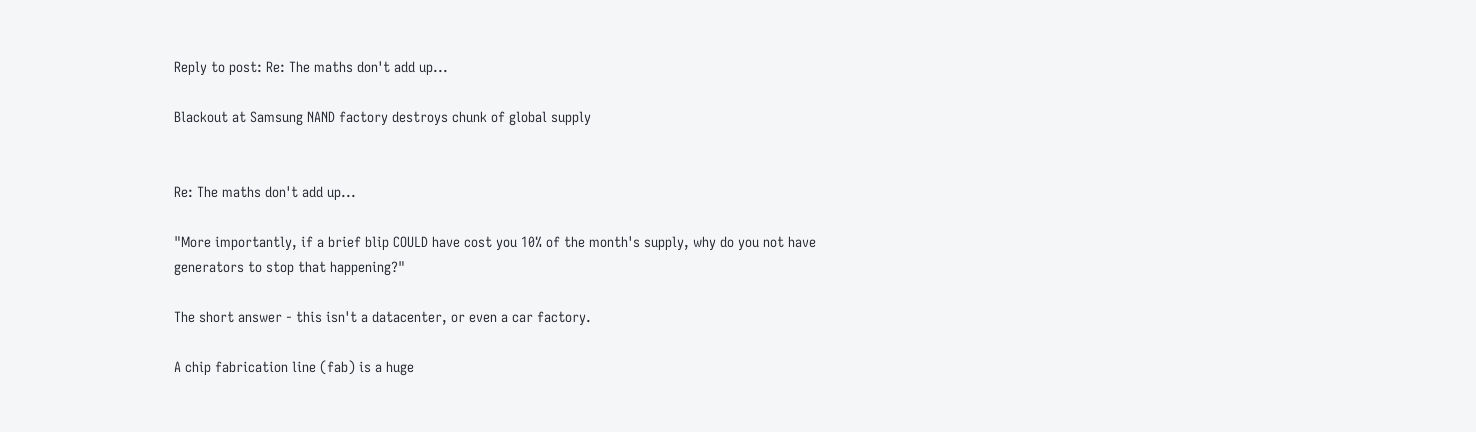Reply to post: Re: The maths don't add up...

Blackout at Samsung NAND factory destroys chunk of global supply


Re: The maths don't add up...

"More importantly, if a brief blip COULD have cost you 10% of the month's supply, why do you not have generators to stop that happening?"

The short answer - this isn't a datacenter, or even a car factory.

A chip fabrication line (fab) is a huge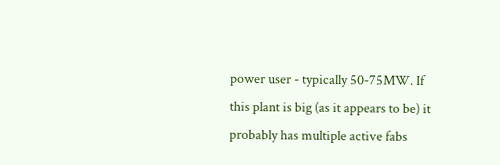power user - typically 50-75MW. If this plant is big (as it appears to be) it probably has multiple active fabs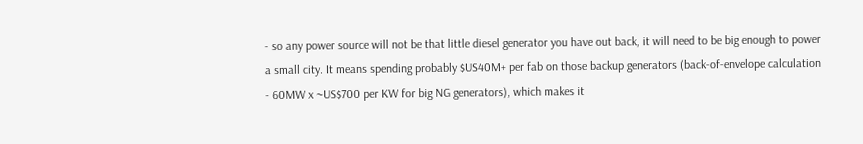- so any power source will not be that little diesel generator you have out back, it will need to be big enough to power a small city. It means spending probably $US40M+ per fab on those backup generators (back-of-envelope calculation - 60MW x ~US$700 per KW for big NG generators), which makes it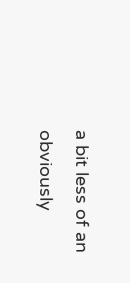a bit less of an obviously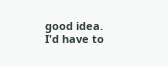good idea. I'd have to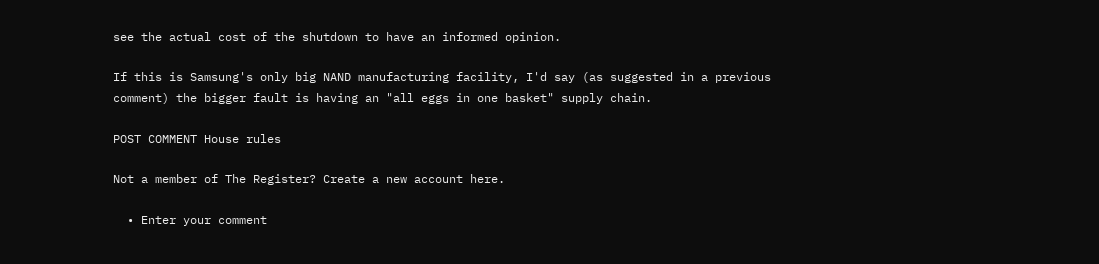see the actual cost of the shutdown to have an informed opinion.

If this is Samsung's only big NAND manufacturing facility, I'd say (as suggested in a previous comment) the bigger fault is having an "all eggs in one basket" supply chain.

POST COMMENT House rules

Not a member of The Register? Create a new account here.

  • Enter your comment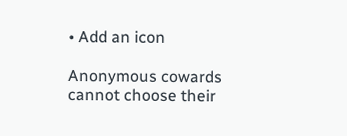• Add an icon

Anonymous cowards cannot choose their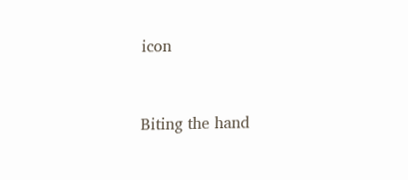icon


Biting the hand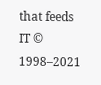that feeds IT © 1998–2021